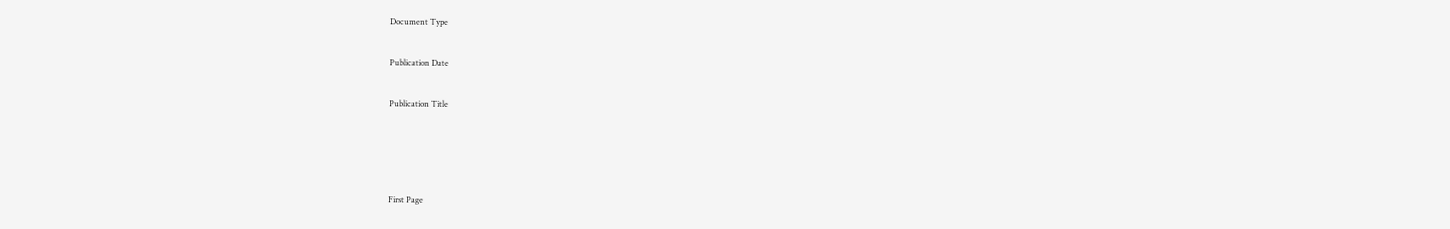Document Type


Publication Date


Publication Title






First Page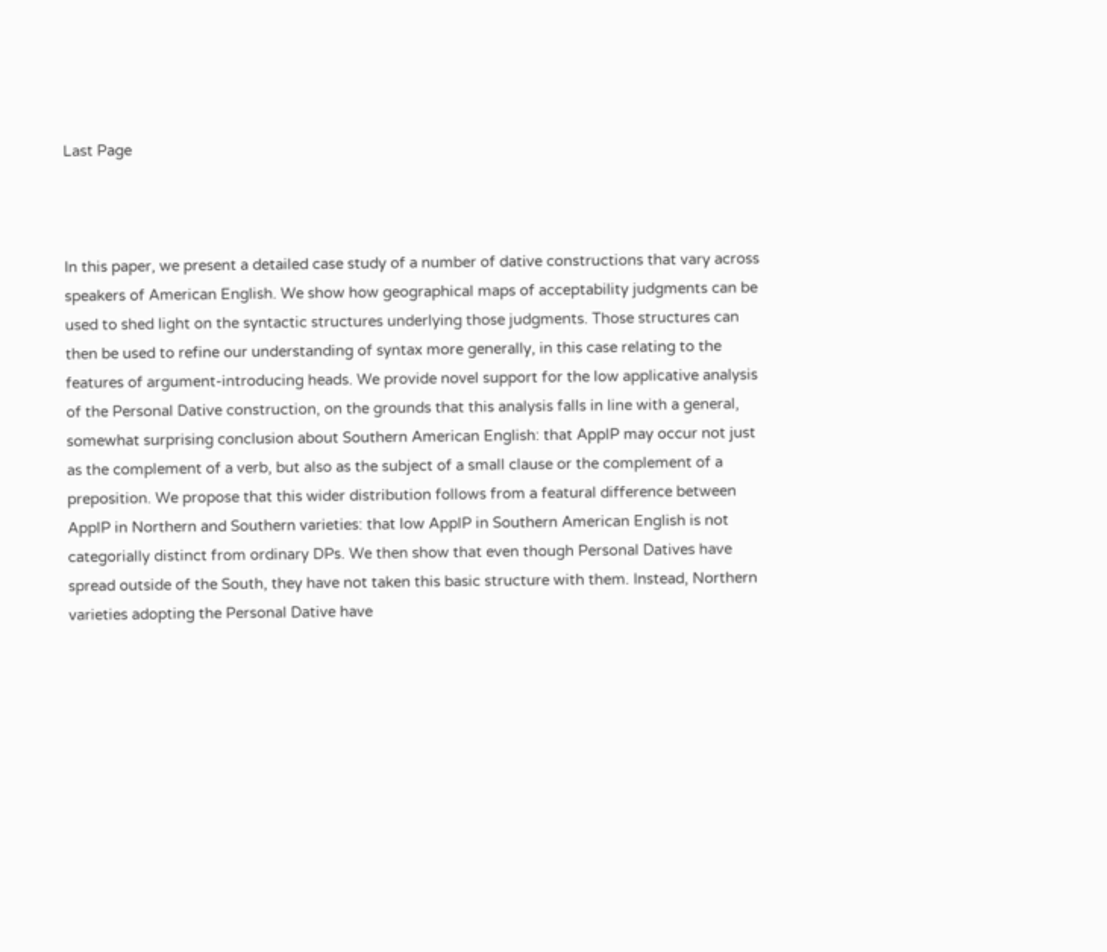Last Page



In this paper, we present a detailed case study of a number of dative constructions that vary across speakers of American English. We show how geographical maps of acceptability judgments can be used to shed light on the syntactic structures underlying those judgments. Those structures can then be used to refine our understanding of syntax more generally, in this case relating to the features of argument-introducing heads. We provide novel support for the low applicative analysis of the Personal Dative construction, on the grounds that this analysis falls in line with a general, somewhat surprising conclusion about Southern American English: that ApplP may occur not just as the complement of a verb, but also as the subject of a small clause or the complement of a preposition. We propose that this wider distribution follows from a featural difference between ApplP in Northern and Southern varieties: that low ApplP in Southern American English is not categorially distinct from ordinary DPs. We then show that even though Personal Datives have spread outside of the South, they have not taken this basic structure with them. Instead, Northern varieties adopting the Personal Dative have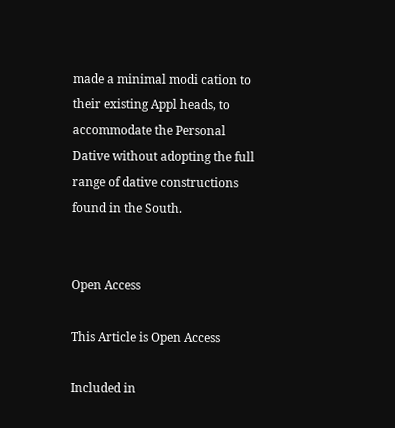made a minimal modi cation to their existing Appl heads, to accommodate the Personal Dative without adopting the full range of dative constructions found in the South.


Open Access

This Article is Open Access

Included in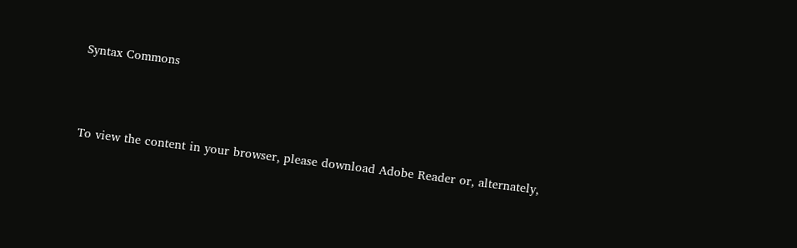Syntax Commons



To view the content in your browser, please download Adobe Reader or, alternately,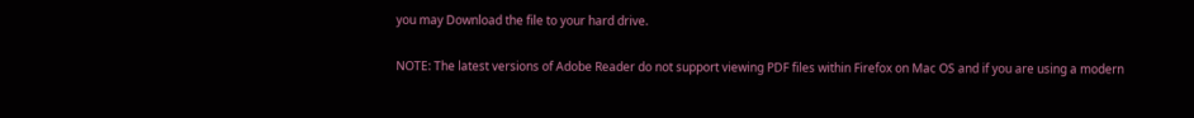you may Download the file to your hard drive.

NOTE: The latest versions of Adobe Reader do not support viewing PDF files within Firefox on Mac OS and if you are using a modern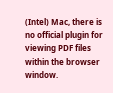(Intel) Mac, there is no official plugin for viewing PDF files within the browser window.